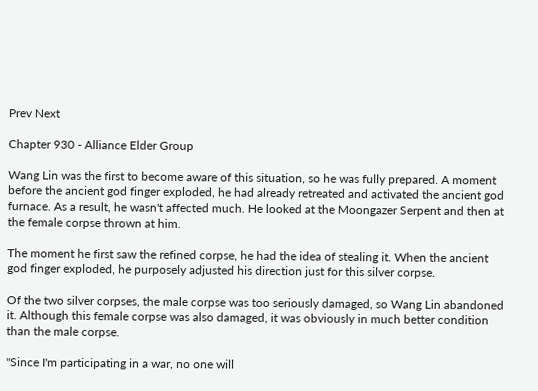Prev Next

Chapter 930 - Alliance Elder Group

Wang Lin was the first to become aware of this situation, so he was fully prepared. A moment before the ancient god finger exploded, he had already retreated and activated the ancient god furnace. As a result, he wasn't affected much. He looked at the Moongazer Serpent and then at the female corpse thrown at him.

The moment he first saw the refined corpse, he had the idea of stealing it. When the ancient god finger exploded, he purposely adjusted his direction just for this silver corpse.

Of the two silver corpses, the male corpse was too seriously damaged, so Wang Lin abandoned it. Although this female corpse was also damaged, it was obviously in much better condition than the male corpse.

"Since I'm participating in a war, no one will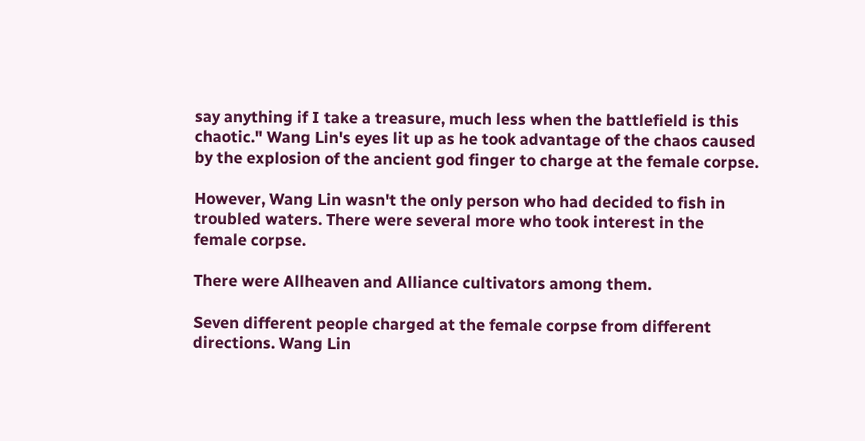say anything if I take a treasure, much less when the battlefield is this chaotic." Wang Lin's eyes lit up as he took advantage of the chaos caused by the explosion of the ancient god finger to charge at the female corpse.

However, Wang Lin wasn't the only person who had decided to fish in troubled waters. There were several more who took interest in the female corpse.

There were Allheaven and Alliance cultivators among them.

Seven different people charged at the female corpse from different directions. Wang Lin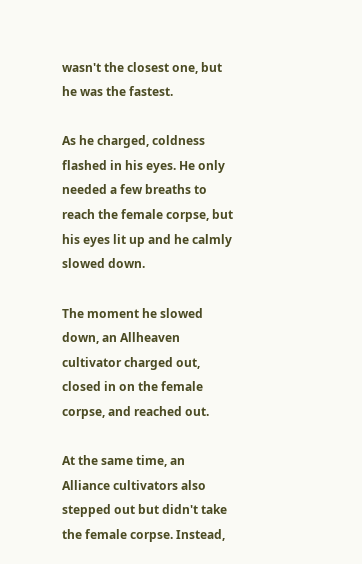wasn't the closest one, but he was the fastest.

As he charged, coldness flashed in his eyes. He only needed a few breaths to reach the female corpse, but his eyes lit up and he calmly slowed down.

The moment he slowed down, an Allheaven cultivator charged out, closed in on the female corpse, and reached out.

At the same time, an Alliance cultivators also stepped out but didn't take the female corpse. Instead,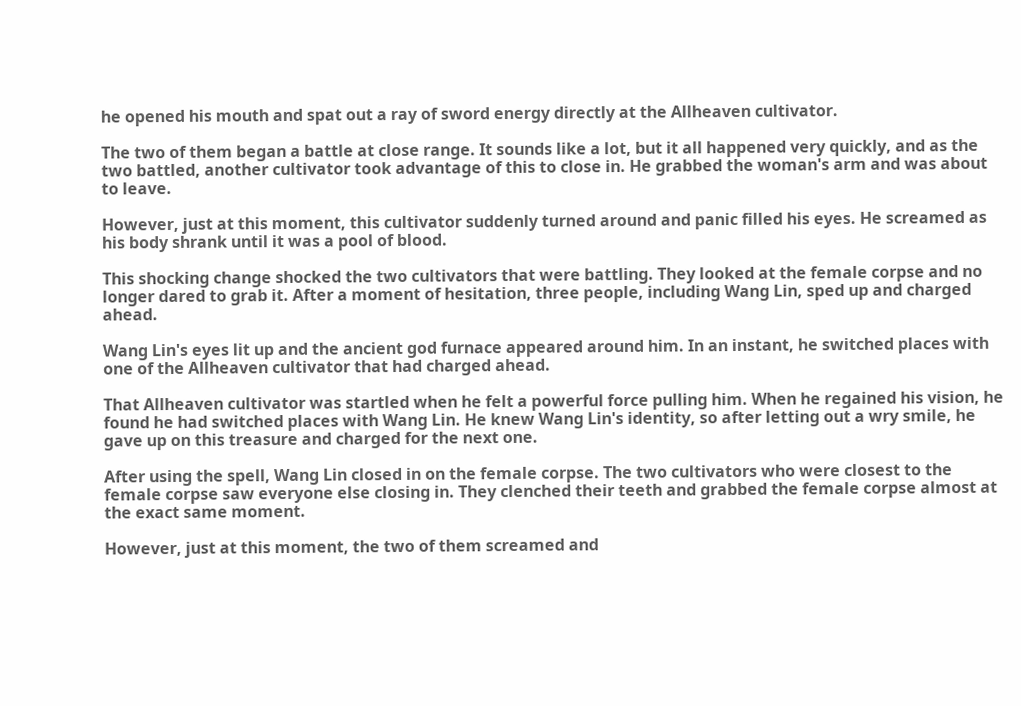he opened his mouth and spat out a ray of sword energy directly at the Allheaven cultivator.

The two of them began a battle at close range. It sounds like a lot, but it all happened very quickly, and as the two battled, another cultivator took advantage of this to close in. He grabbed the woman's arm and was about to leave.

However, just at this moment, this cultivator suddenly turned around and panic filled his eyes. He screamed as his body shrank until it was a pool of blood.

This shocking change shocked the two cultivators that were battling. They looked at the female corpse and no longer dared to grab it. After a moment of hesitation, three people, including Wang Lin, sped up and charged ahead.

Wang Lin's eyes lit up and the ancient god furnace appeared around him. In an instant, he switched places with one of the Allheaven cultivator that had charged ahead.

That Allheaven cultivator was startled when he felt a powerful force pulling him. When he regained his vision, he found he had switched places with Wang Lin. He knew Wang Lin's identity, so after letting out a wry smile, he gave up on this treasure and charged for the next one.

After using the spell, Wang Lin closed in on the female corpse. The two cultivators who were closest to the female corpse saw everyone else closing in. They clenched their teeth and grabbed the female corpse almost at the exact same moment.

However, just at this moment, the two of them screamed and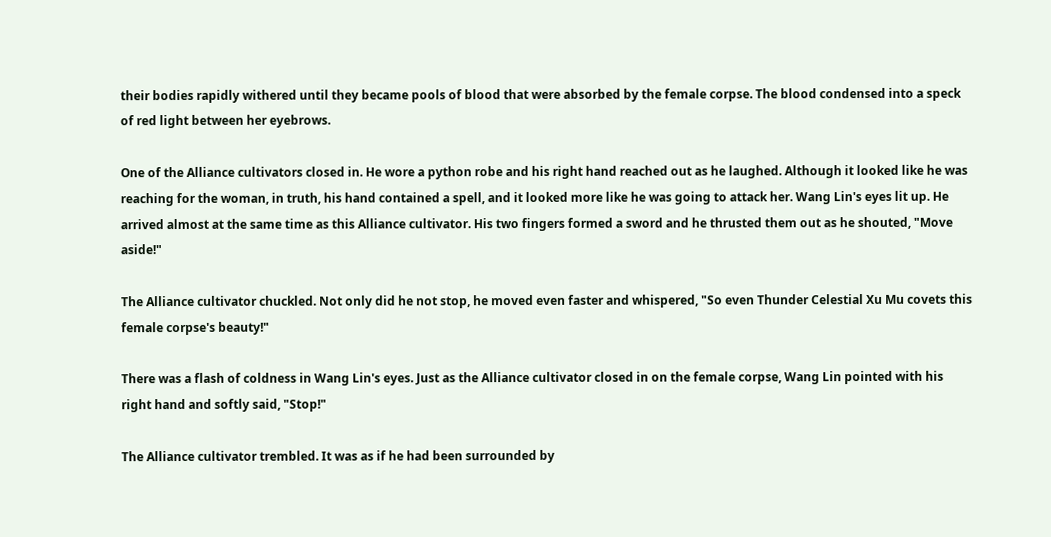their bodies rapidly withered until they became pools of blood that were absorbed by the female corpse. The blood condensed into a speck of red light between her eyebrows.

One of the Alliance cultivators closed in. He wore a python robe and his right hand reached out as he laughed. Although it looked like he was reaching for the woman, in truth, his hand contained a spell, and it looked more like he was going to attack her. Wang Lin's eyes lit up. He arrived almost at the same time as this Alliance cultivator. His two fingers formed a sword and he thrusted them out as he shouted, "Move aside!"

The Alliance cultivator chuckled. Not only did he not stop, he moved even faster and whispered, "So even Thunder Celestial Xu Mu covets this female corpse's beauty!"

There was a flash of coldness in Wang Lin's eyes. Just as the Alliance cultivator closed in on the female corpse, Wang Lin pointed with his right hand and softly said, "Stop!"

The Alliance cultivator trembled. It was as if he had been surrounded by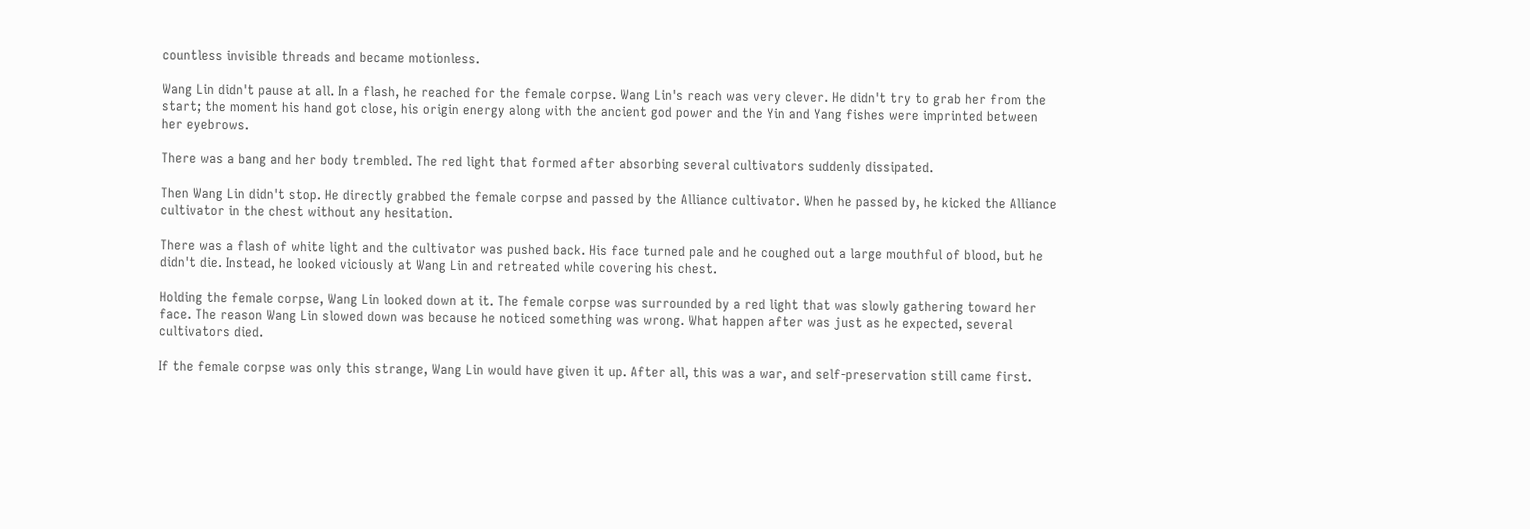countless invisible threads and became motionless.

Wang Lin didn't pause at all. In a flash, he reached for the female corpse. Wang Lin's reach was very clever. He didn't try to grab her from the start; the moment his hand got close, his origin energy along with the ancient god power and the Yin and Yang fishes were imprinted between her eyebrows.

There was a bang and her body trembled. The red light that formed after absorbing several cultivators suddenly dissipated.

Then Wang Lin didn't stop. He directly grabbed the female corpse and passed by the Alliance cultivator. When he passed by, he kicked the Alliance cultivator in the chest without any hesitation.

There was a flash of white light and the cultivator was pushed back. His face turned pale and he coughed out a large mouthful of blood, but he didn't die. Instead, he looked viciously at Wang Lin and retreated while covering his chest.

Holding the female corpse, Wang Lin looked down at it. The female corpse was surrounded by a red light that was slowly gathering toward her face. The reason Wang Lin slowed down was because he noticed something was wrong. What happen after was just as he expected, several cultivators died.

If the female corpse was only this strange, Wang Lin would have given it up. After all, this was a war, and self-preservation still came first.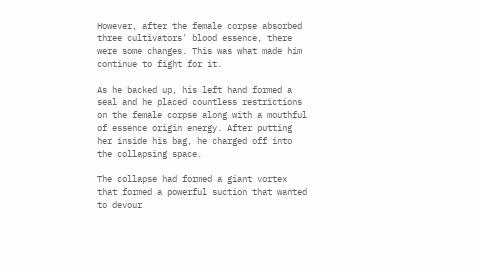However, after the female corpse absorbed three cultivators' blood essence, there were some changes. This was what made him continue to fight for it.

As he backed up, his left hand formed a seal and he placed countless restrictions on the female corpse along with a mouthful of essence origin energy. After putting her inside his bag, he charged off into the collapsing space.

The collapse had formed a giant vortex that formed a powerful suction that wanted to devour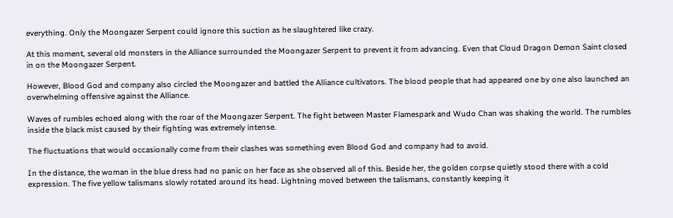everything. Only the Moongazer Serpent could ignore this suction as he slaughtered like crazy.

At this moment, several old monsters in the Alliance surrounded the Moongazer Serpent to prevent it from advancing. Even that Cloud Dragon Demon Saint closed in on the Moongazer Serpent.

However, Blood God and company also circled the Moongazer and battled the Alliance cultivators. The blood people that had appeared one by one also launched an overwhelming offensive against the Alliance.

Waves of rumbles echoed along with the roar of the Moongazer Serpent. The fight between Master Flamespark and Wudo Chan was shaking the world. The rumbles inside the black mist caused by their fighting was extremely intense.

The fluctuations that would occasionally come from their clashes was something even Blood God and company had to avoid.

In the distance, the woman in the blue dress had no panic on her face as she observed all of this. Beside her, the golden corpse quietly stood there with a cold expression. The five yellow talismans slowly rotated around its head. Lightning moved between the talismans, constantly keeping it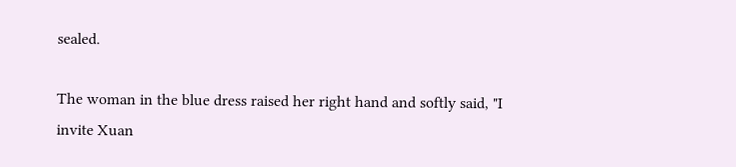sealed.

The woman in the blue dress raised her right hand and softly said, "I invite Xuan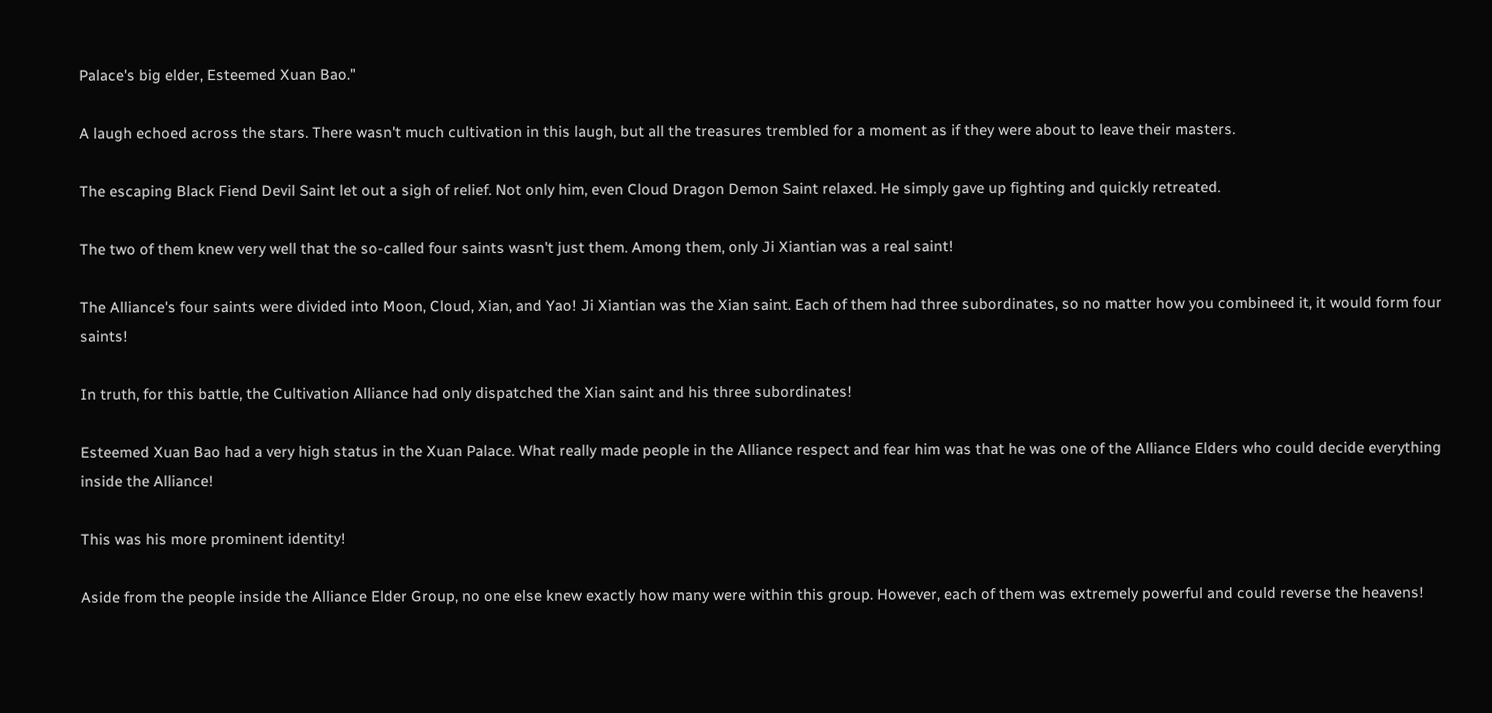Palace's big elder, Esteemed Xuan Bao."

A laugh echoed across the stars. There wasn't much cultivation in this laugh, but all the treasures trembled for a moment as if they were about to leave their masters.

The escaping Black Fiend Devil Saint let out a sigh of relief. Not only him, even Cloud Dragon Demon Saint relaxed. He simply gave up fighting and quickly retreated.

The two of them knew very well that the so-called four saints wasn't just them. Among them, only Ji Xiantian was a real saint!

The Alliance's four saints were divided into Moon, Cloud, Xian, and Yao! Ji Xiantian was the Xian saint. Each of them had three subordinates, so no matter how you combineed it, it would form four saints!

In truth, for this battle, the Cultivation Alliance had only dispatched the Xian saint and his three subordinates!

Esteemed Xuan Bao had a very high status in the Xuan Palace. What really made people in the Alliance respect and fear him was that he was one of the Alliance Elders who could decide everything inside the Alliance!

This was his more prominent identity!

Aside from the people inside the Alliance Elder Group, no one else knew exactly how many were within this group. However, each of them was extremely powerful and could reverse the heavens!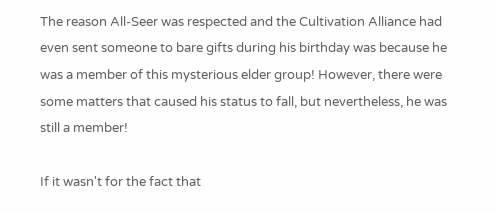The reason All-Seer was respected and the Cultivation Alliance had even sent someone to bare gifts during his birthday was because he was a member of this mysterious elder group! However, there were some matters that caused his status to fall, but nevertheless, he was still a member!

If it wasn't for the fact that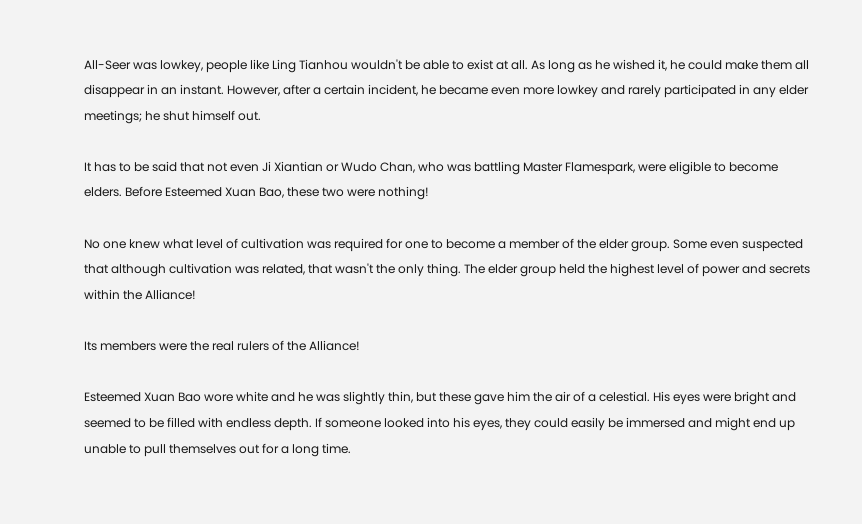All-Seer was lowkey, people like Ling Tianhou wouldn't be able to exist at all. As long as he wished it, he could make them all disappear in an instant. However, after a certain incident, he became even more lowkey and rarely participated in any elder meetings; he shut himself out.

It has to be said that not even Ji Xiantian or Wudo Chan, who was battling Master Flamespark, were eligible to become elders. Before Esteemed Xuan Bao, these two were nothing!

No one knew what level of cultivation was required for one to become a member of the elder group. Some even suspected that although cultivation was related, that wasn't the only thing. The elder group held the highest level of power and secrets within the Alliance!

Its members were the real rulers of the Alliance!

Esteemed Xuan Bao wore white and he was slightly thin, but these gave him the air of a celestial. His eyes were bright and seemed to be filled with endless depth. If someone looked into his eyes, they could easily be immersed and might end up unable to pull themselves out for a long time.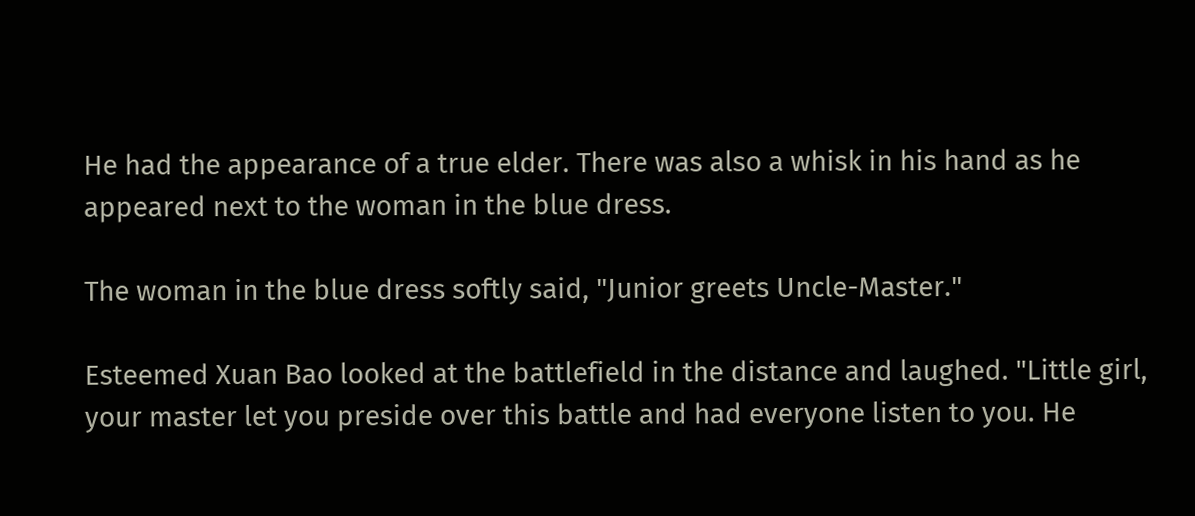He had the appearance of a true elder. There was also a whisk in his hand as he appeared next to the woman in the blue dress.

The woman in the blue dress softly said, "Junior greets Uncle-Master."

Esteemed Xuan Bao looked at the battlefield in the distance and laughed. "Little girl, your master let you preside over this battle and had everyone listen to you. He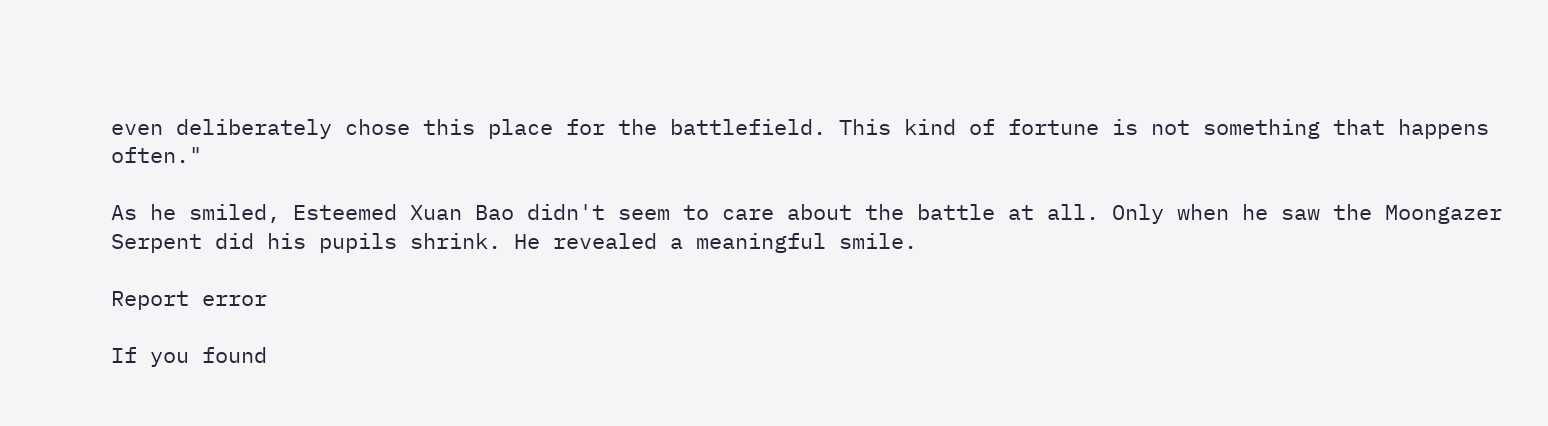even deliberately chose this place for the battlefield. This kind of fortune is not something that happens often."

As he smiled, Esteemed Xuan Bao didn't seem to care about the battle at all. Only when he saw the Moongazer Serpent did his pupils shrink. He revealed a meaningful smile.

Report error

If you found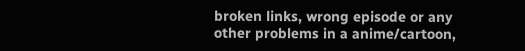broken links, wrong episode or any other problems in a anime/cartoon,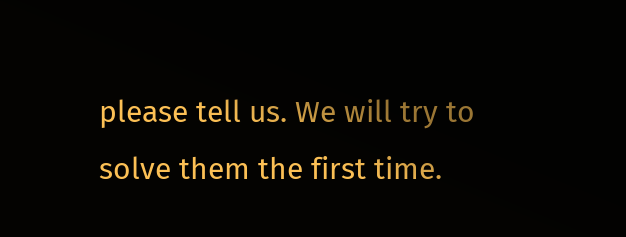please tell us. We will try to solve them the first time.